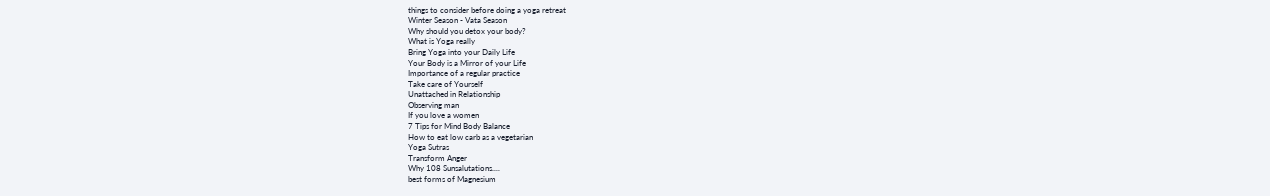things to consider before doing a yoga retreat
Winter Season - Vata Season
Why should you detox your body?
What is Yoga really
Bring Yoga into your Daily Life
Your Body is a Mirror of your Life
Importance of a regular practice
Take care of Yourself
Unattached in Relationship
Observing man
If you love a women
7 Tips for Mind Body Balance
How to eat low carb as a vegetarian
Yoga Sutras
Transform Anger
Why 108 Sunsalutations....
best forms of Magnesium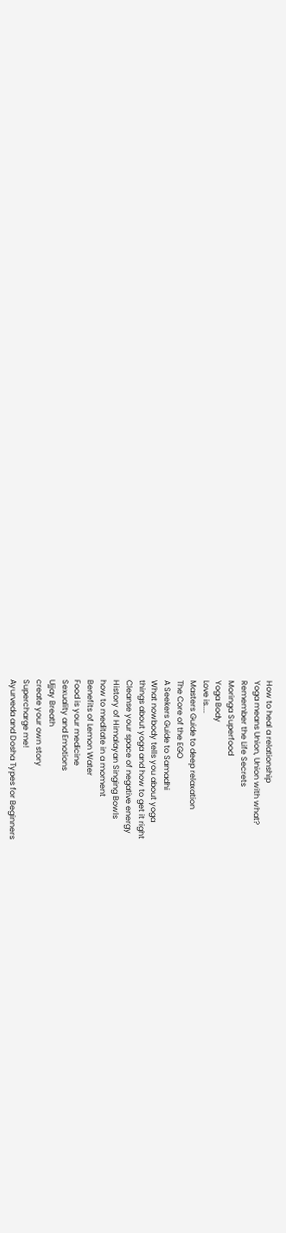How to heal a relationship
Yoga means Union, Union with what?
Remember the Life Secrets
Moringa Superfood
Yoga Body
Love is....
Masters Guide to deep relaxation
The Core of the EGO
A Seekers Guide to Samadhi
What nowbody tells you about yoga
things about yoga and how to get it right
Cleanse your space of negative energy
History of Himalayan Singing Bowls
how to meditate in a moment
Benefits of Lemon Water
Food is your medicine
Sexuality and Emotions
Ujjay Breath
create your own story
Supercharge me!
Ayurveda and Dosha Types for Beginners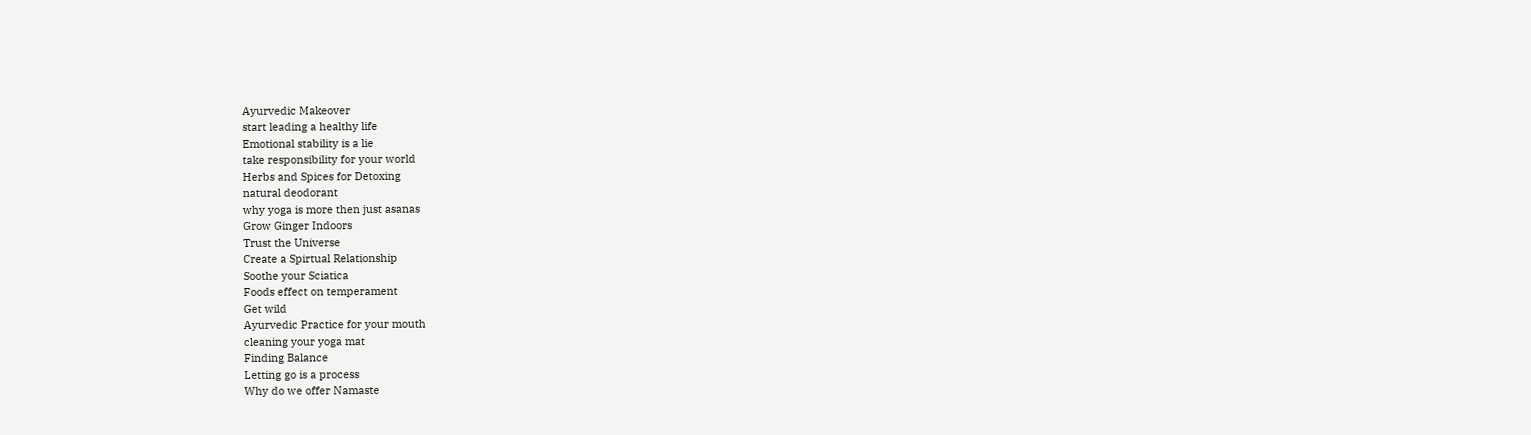Ayurvedic Makeover
start leading a healthy life
Emotional stability is a lie
take responsibility for your world
Herbs and Spices for Detoxing
natural deodorant
why yoga is more then just asanas
Grow Ginger Indoors
Trust the Universe
Create a Spirtual Relationship
Soothe your Sciatica
Foods effect on temperament
Get wild
Ayurvedic Practice for your mouth
cleaning your yoga mat
Finding Balance
Letting go is a process
Why do we offer Namaste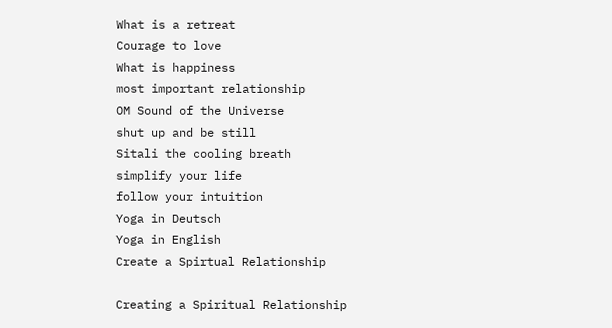What is a retreat
Courage to love
What is happiness
most important relationship
OM Sound of the Universe
shut up and be still
Sitali the cooling breath
simplify your life
follow your intuition
Yoga in Deutsch
Yoga in English
Create a Spirtual Relationship

Creating a Spiritual Relationship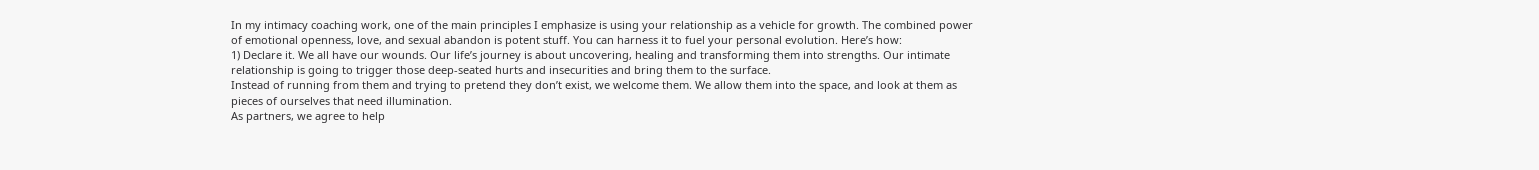In my intimacy coaching work, one of the main principles I emphasize is using your relationship as a vehicle for growth. The combined power of emotional openness, love, and sexual abandon is potent stuff. You can harness it to fuel your personal evolution. Here’s how:
1) Declare it. We all have our wounds. Our life’s journey is about uncovering, healing and transforming them into strengths. Our intimate relationship is going to trigger those deep-seated hurts and insecurities and bring them to the surface.
Instead of running from them and trying to pretend they don’t exist, we welcome them. We allow them into the space, and look at them as pieces of ourselves that need illumination.
As partners, we agree to help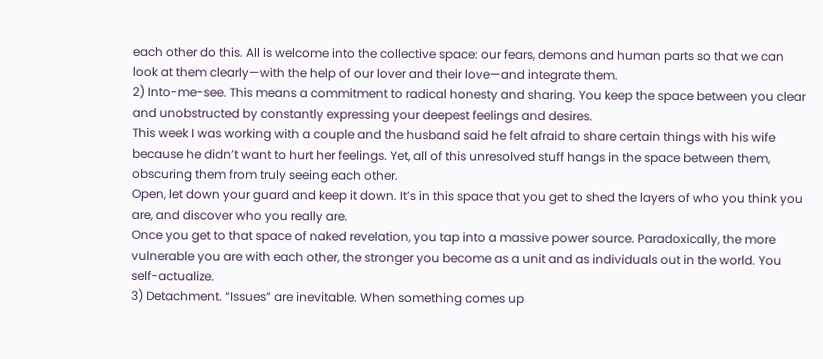each other do this. All is welcome into the collective space: our fears, demons and human parts so that we can look at them clearly—with the help of our lover and their love—and integrate them.
2) Into-me-see. This means a commitment to radical honesty and sharing. You keep the space between you clear and unobstructed by constantly expressing your deepest feelings and desires.
This week I was working with a couple and the husband said he felt afraid to share certain things with his wife because he didn’t want to hurt her feelings. Yet, all of this unresolved stuff hangs in the space between them, obscuring them from truly seeing each other.
Open, let down your guard and keep it down. It’s in this space that you get to shed the layers of who you think you are, and discover who you really are.
Once you get to that space of naked revelation, you tap into a massive power source. Paradoxically, the more vulnerable you are with each other, the stronger you become as a unit and as individuals out in the world. You self-actualize.
3) Detachment. “Issues” are inevitable. When something comes up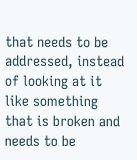that needs to be addressed, instead of looking at it like something that is broken and needs to be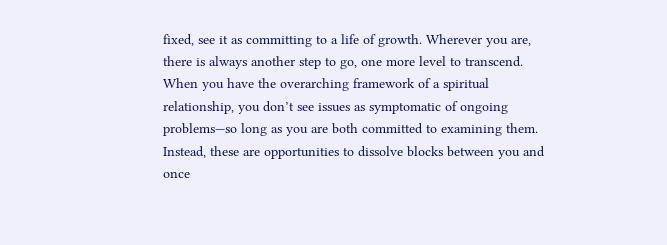fixed, see it as committing to a life of growth. Wherever you are, there is always another step to go, one more level to transcend.
When you have the overarching framework of a spiritual relationship, you don’t see issues as symptomatic of ongoing problems—so long as you are both committed to examining them.
Instead, these are opportunities to dissolve blocks between you and once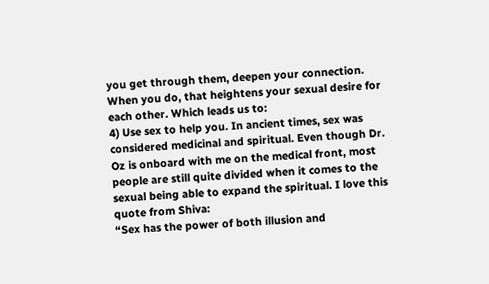you get through them, deepen your connection. When you do, that heightens your sexual desire for each other. Which leads us to:
4) Use sex to help you. In ancient times, sex was considered medicinal and spiritual. Even though Dr. Oz is onboard with me on the medical front, most people are still quite divided when it comes to the sexual being able to expand the spiritual. I love this quote from Shiva:
“Sex has the power of both illusion and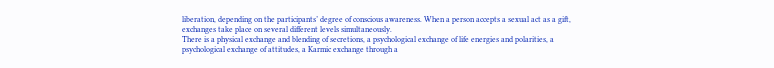liberation, depending on the participants’ degree of conscious awareness. When a person accepts a sexual act as a gift, exchanges take place on several different levels simultaneously.
There is a physical exchange and blending of secretions, a psychological exchange of life energies and polarities, a psychological exchange of attitudes, a Karmic exchange through a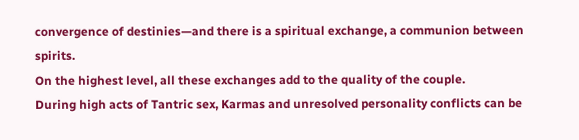convergence of destinies—and there is a spiritual exchange, a communion between spirits.
On the highest level, all these exchanges add to the quality of the couple.
During high acts of Tantric sex, Karmas and unresolved personality conflicts can be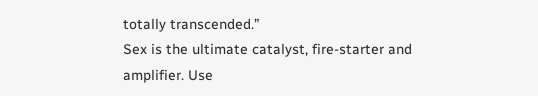totally transcended.”
Sex is the ultimate catalyst, fire-starter and amplifier. Use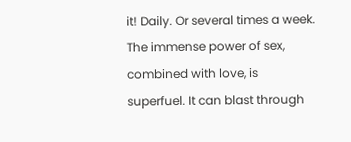it! Daily. Or several times a week. The immense power of sex, combined with love, is superfuel. It can blast through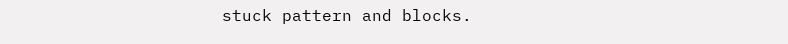stuck pattern and blocks.